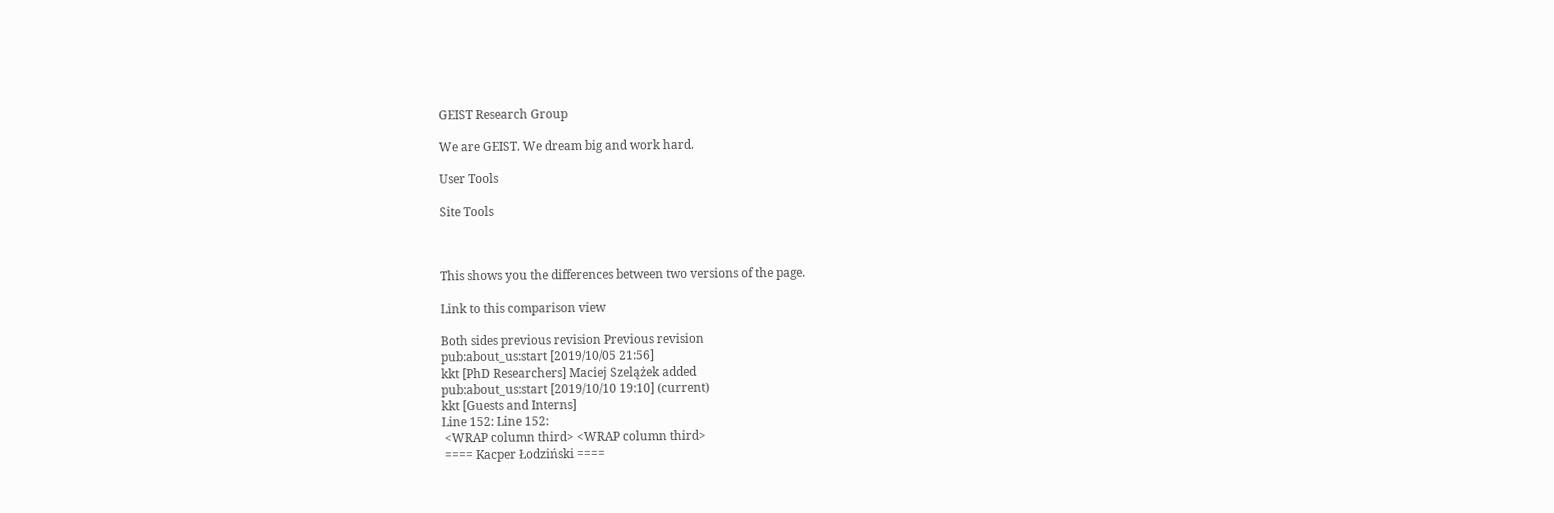GEIST Research Group

We are GEIST. We dream big and work hard.

User Tools

Site Tools



This shows you the differences between two versions of the page.

Link to this comparison view

Both sides previous revision Previous revision
pub:about_us:start [2019/10/05 21:56]
kkt [PhD Researchers] Maciej Szelążek added
pub:about_us:start [2019/10/10 19:10] (current)
kkt [Guests and Interns]
Line 152: Line 152:
 <WRAP column third> <WRAP column third>
 ==== Kacper Łodziński ====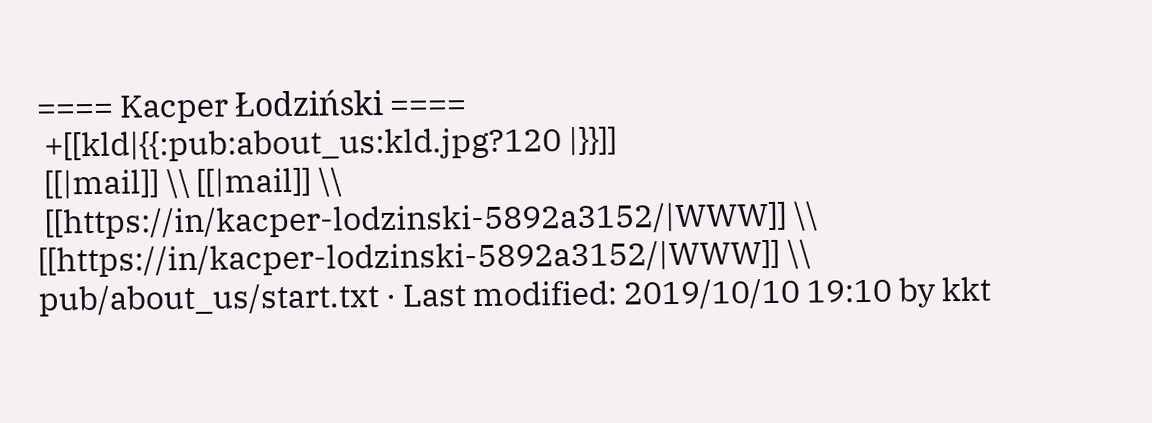==== Kacper Łodziński ====
 +[[kld|{{:pub:about_us:kld.jpg?120 |}}]]
 [[|mail]] \\ [[|mail]] \\
 [[https://in/kacper-lodzinski-5892a3152/|WWW]] \\ [[https://in/kacper-lodzinski-5892a3152/|WWW]] \\
pub/about_us/start.txt · Last modified: 2019/10/10 19:10 by kkt